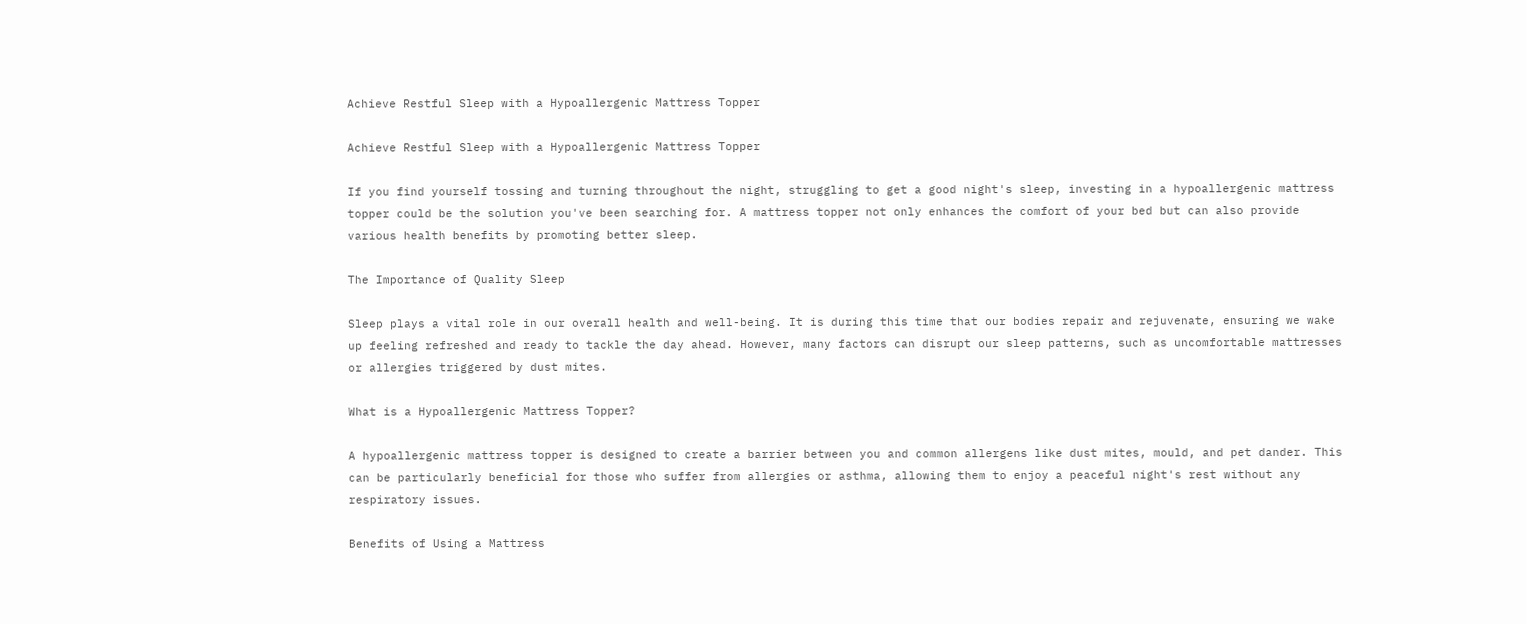Achieve Restful Sleep with a Hypoallergenic Mattress Topper

Achieve Restful Sleep with a Hypoallergenic Mattress Topper

If you find yourself tossing and turning throughout the night, struggling to get a good night's sleep, investing in a hypoallergenic mattress topper could be the solution you've been searching for. A mattress topper not only enhances the comfort of your bed but can also provide various health benefits by promoting better sleep.

The Importance of Quality Sleep

Sleep plays a vital role in our overall health and well-being. It is during this time that our bodies repair and rejuvenate, ensuring we wake up feeling refreshed and ready to tackle the day ahead. However, many factors can disrupt our sleep patterns, such as uncomfortable mattresses or allergies triggered by dust mites.

What is a Hypoallergenic Mattress Topper?

A hypoallergenic mattress topper is designed to create a barrier between you and common allergens like dust mites, mould, and pet dander. This can be particularly beneficial for those who suffer from allergies or asthma, allowing them to enjoy a peaceful night's rest without any respiratory issues.

Benefits of Using a Mattress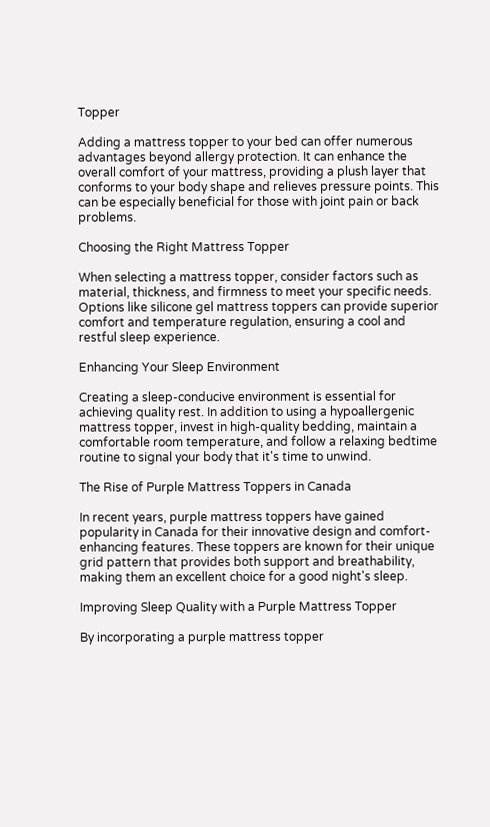Topper

Adding a mattress topper to your bed can offer numerous advantages beyond allergy protection. It can enhance the overall comfort of your mattress, providing a plush layer that conforms to your body shape and relieves pressure points. This can be especially beneficial for those with joint pain or back problems.

Choosing the Right Mattress Topper

When selecting a mattress topper, consider factors such as material, thickness, and firmness to meet your specific needs. Options like silicone gel mattress toppers can provide superior comfort and temperature regulation, ensuring a cool and restful sleep experience.

Enhancing Your Sleep Environment

Creating a sleep-conducive environment is essential for achieving quality rest. In addition to using a hypoallergenic mattress topper, invest in high-quality bedding, maintain a comfortable room temperature, and follow a relaxing bedtime routine to signal your body that it's time to unwind.

The Rise of Purple Mattress Toppers in Canada

In recent years, purple mattress toppers have gained popularity in Canada for their innovative design and comfort-enhancing features. These toppers are known for their unique grid pattern that provides both support and breathability, making them an excellent choice for a good night's sleep.

Improving Sleep Quality with a Purple Mattress Topper

By incorporating a purple mattress topper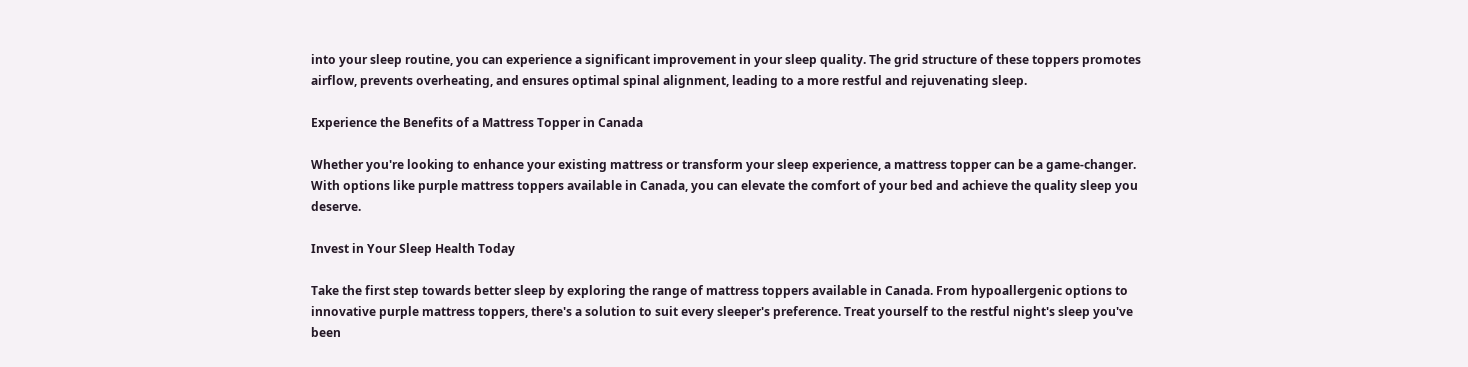into your sleep routine, you can experience a significant improvement in your sleep quality. The grid structure of these toppers promotes airflow, prevents overheating, and ensures optimal spinal alignment, leading to a more restful and rejuvenating sleep.

Experience the Benefits of a Mattress Topper in Canada

Whether you're looking to enhance your existing mattress or transform your sleep experience, a mattress topper can be a game-changer. With options like purple mattress toppers available in Canada, you can elevate the comfort of your bed and achieve the quality sleep you deserve.

Invest in Your Sleep Health Today

Take the first step towards better sleep by exploring the range of mattress toppers available in Canada. From hypoallergenic options to innovative purple mattress toppers, there's a solution to suit every sleeper's preference. Treat yourself to the restful night's sleep you've been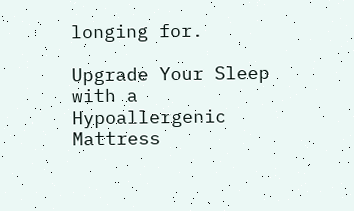longing for.

Upgrade Your Sleep with a Hypoallergenic Mattress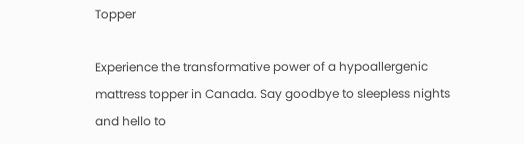Topper

Experience the transformative power of a hypoallergenic mattress topper in Canada. Say goodbye to sleepless nights and hello to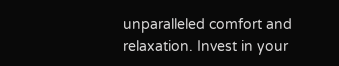unparalleled comfort and relaxation. Invest in your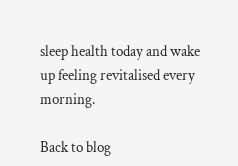sleep health today and wake up feeling revitalised every morning.

Back to blog